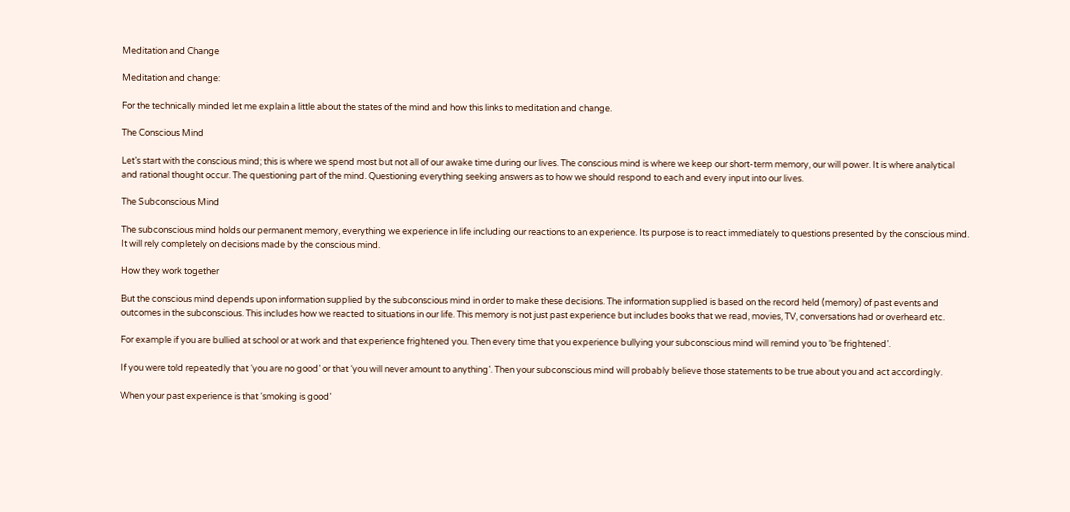Meditation and Change

Meditation and change:

For the technically minded let me explain a little about the states of the mind and how this links to meditation and change.

The Conscious Mind

Let’s start with the conscious mind; this is where we spend most but not all of our awake time during our lives. The conscious mind is where we keep our short-term memory, our will power. It is where analytical and rational thought occur. The questioning part of the mind. Questioning everything seeking answers as to how we should respond to each and every input into our lives.

The Subconscious Mind

The subconscious mind holds our permanent memory, everything we experience in life including our reactions to an experience. Its purpose is to react immediately to questions presented by the conscious mind. It will rely completely on decisions made by the conscious mind.

How they work together

But the conscious mind depends upon information supplied by the subconscious mind in order to make these decisions. The information supplied is based on the record held (memory) of past events and outcomes in the subconscious. This includes how we reacted to situations in our life. This memory is not just past experience but includes books that we read, movies, TV, conversations had or overheard etc.

For example if you are bullied at school or at work and that experience frightened you. Then every time that you experience bullying your subconscious mind will remind you to ‘be frightened’.

If you were told repeatedly that ‘you are no good’ or that ‘you will never amount to anything’. Then your subconscious mind will probably believe those statements to be true about you and act accordingly.

When your past experience is that ‘smoking is good’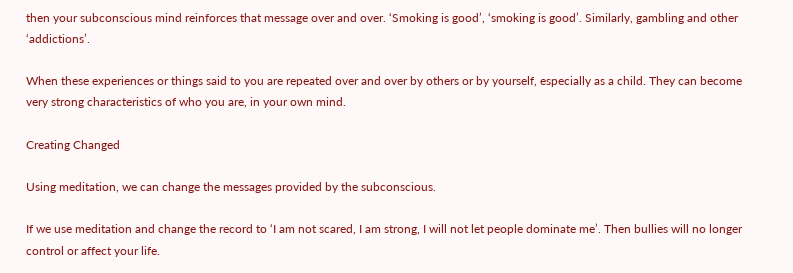then your subconscious mind reinforces that message over and over. ‘Smoking is good’, ‘smoking is good’. Similarly, gambling and other ‘addictions’.

When these experiences or things said to you are repeated over and over by others or by yourself, especially as a child. They can become very strong characteristics of who you are, in your own mind.

Creating Changed

Using meditation, we can change the messages provided by the subconscious.

If we use meditation and change the record to ‘I am not scared, I am strong, I will not let people dominate me’. Then bullies will no longer control or affect your life.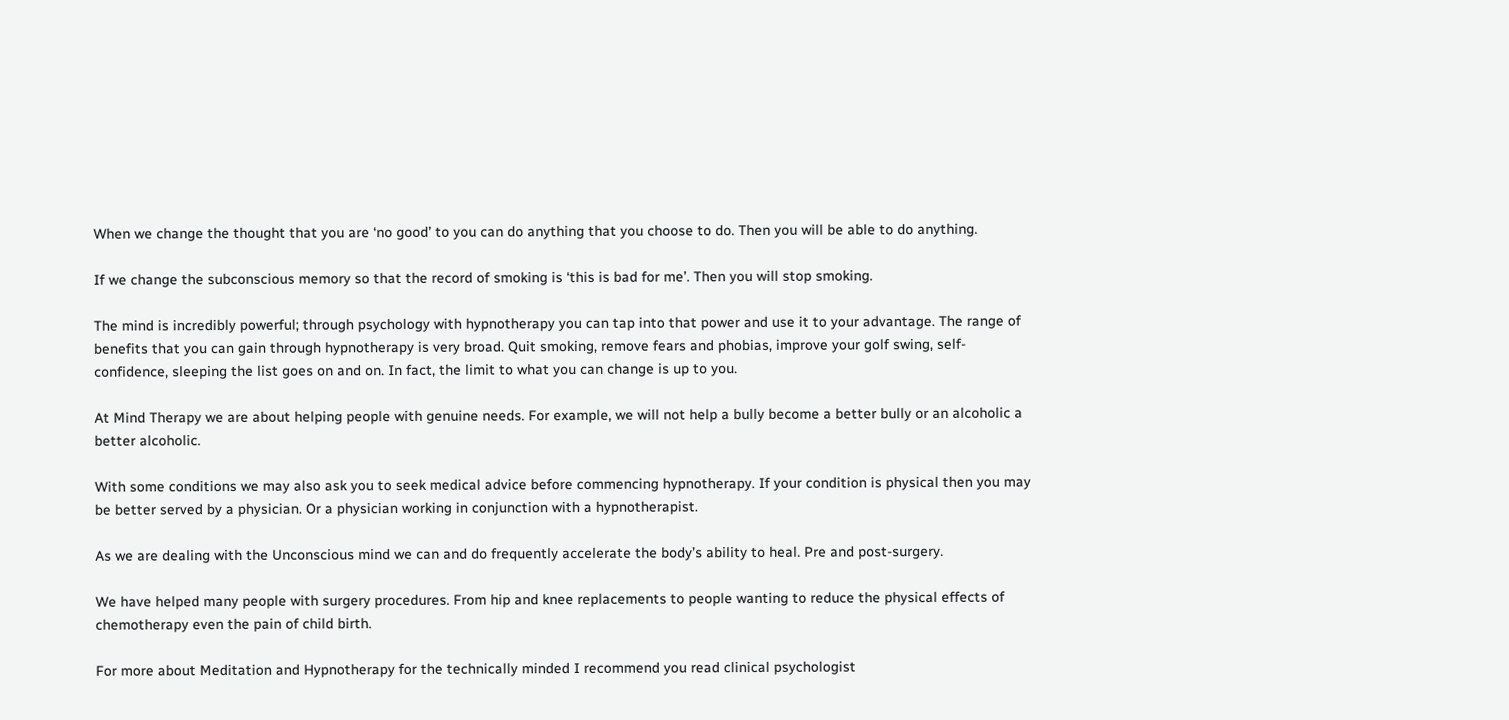When we change the thought that you are ‘no good’ to you can do anything that you choose to do. Then you will be able to do anything.

If we change the subconscious memory so that the record of smoking is ‘this is bad for me’. Then you will stop smoking.

The mind is incredibly powerful; through psychology with hypnotherapy you can tap into that power and use it to your advantage. The range of benefits that you can gain through hypnotherapy is very broad. Quit smoking, remove fears and phobias, improve your golf swing, self-confidence, sleeping the list goes on and on. In fact, the limit to what you can change is up to you.

At Mind Therapy we are about helping people with genuine needs. For example, we will not help a bully become a better bully or an alcoholic a better alcoholic.

With some conditions we may also ask you to seek medical advice before commencing hypnotherapy. If your condition is physical then you may be better served by a physician. Or a physician working in conjunction with a hypnotherapist.

As we are dealing with the Unconscious mind we can and do frequently accelerate the body’s ability to heal. Pre and post-surgery.

We have helped many people with surgery procedures. From hip and knee replacements to people wanting to reduce the physical effects of chemotherapy even the pain of child birth.

For more about Meditation and Hypnotherapy for the technically minded I recommend you read clinical psychologist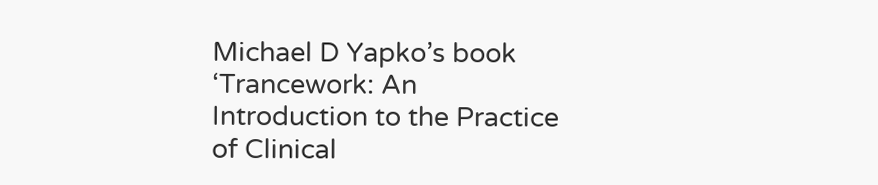Michael D Yapko’s book ‘Trancework: An Introduction to the Practice of Clinical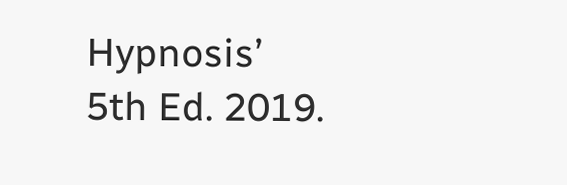Hypnosis’ 5th Ed. 2019.